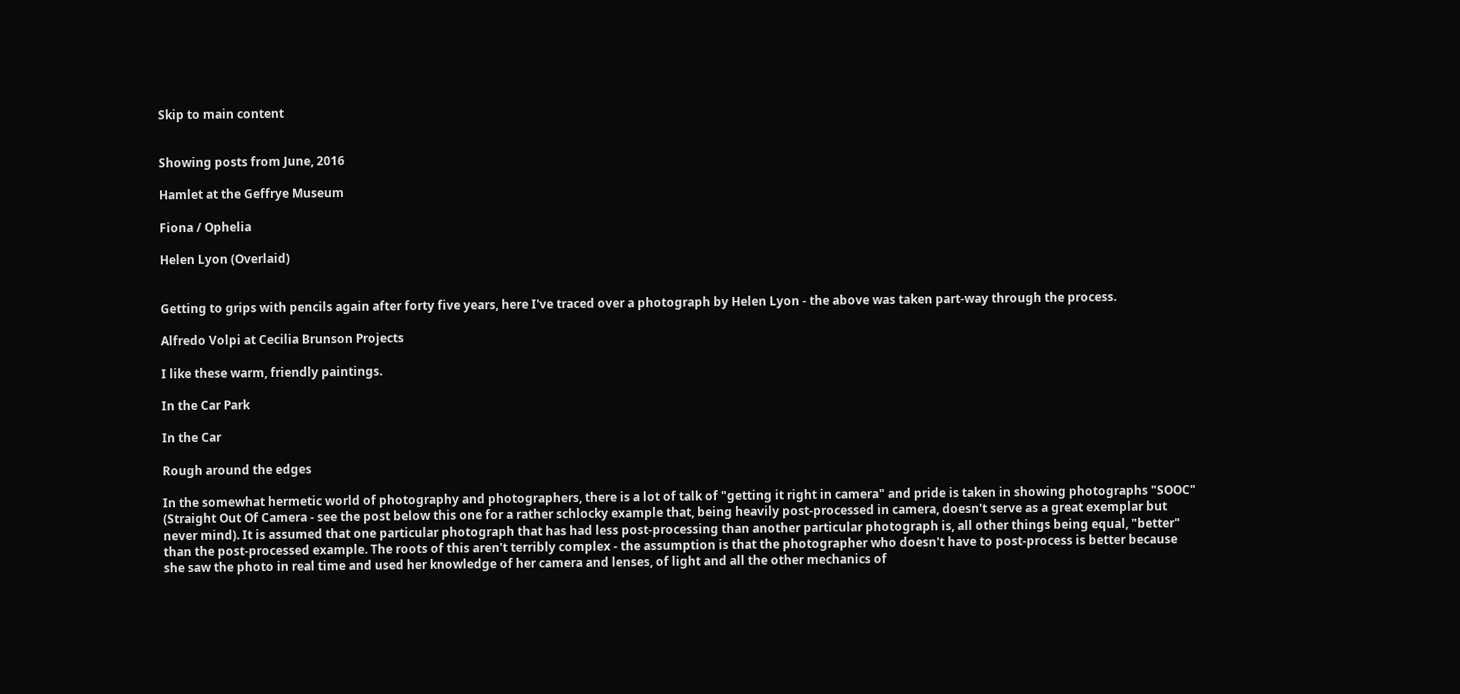Skip to main content


Showing posts from June, 2016

Hamlet at the Geffrye Museum

Fiona / Ophelia

Helen Lyon (Overlaid)


Getting to grips with pencils again after forty five years, here I've traced over a photograph by Helen Lyon - the above was taken part-way through the process.

Alfredo Volpi at Cecilia Brunson Projects

I like these warm, friendly paintings.

In the Car Park

In the Car

Rough around the edges

In the somewhat hermetic world of photography and photographers, there is a lot of talk of "getting it right in camera" and pride is taken in showing photographs "SOOC" (Straight Out Of Camera - see the post below this one for a rather schlocky example that, being heavily post-processed in camera, doesn't serve as a great exemplar but never mind). It is assumed that one particular photograph that has had less post-processing than another particular photograph is, all other things being equal, "better" than the post-processed example. The roots of this aren't terribly complex - the assumption is that the photographer who doesn't have to post-process is better because she saw the photo in real time and used her knowledge of her camera and lenses, of light and all the other mechanics of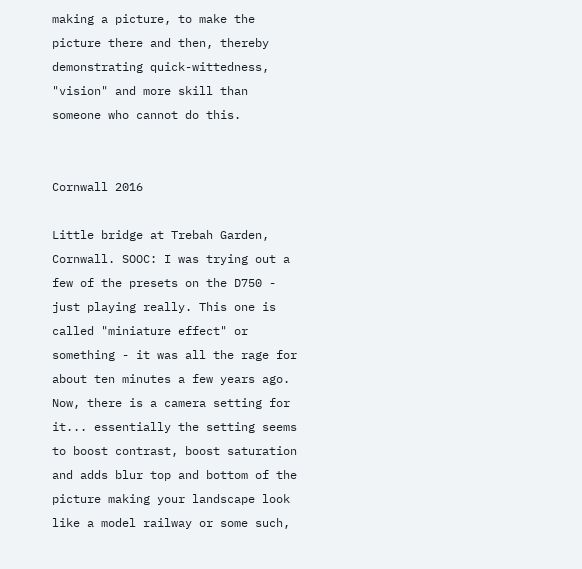making a picture, to make the picture there and then, thereby demonstrating quick-wittedness, "vision" and more skill than someone who cannot do this.


Cornwall 2016

Little bridge at Trebah Garden, Cornwall. SOOC: I was trying out a few of the presets on the D750 - just playing really. This one is called "miniature effect" or something - it was all the rage for about ten minutes a few years ago. Now, there is a camera setting for it... essentially the setting seems to boost contrast, boost saturation and adds blur top and bottom of the picture making your landscape look like a model railway or some such,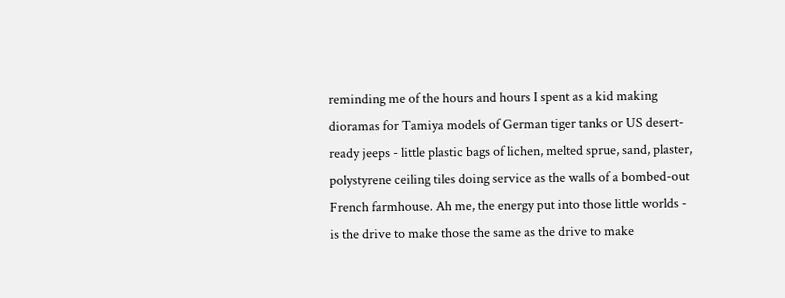reminding me of the hours and hours I spent as a kid making dioramas for Tamiya models of German tiger tanks or US desert-ready jeeps - little plastic bags of lichen, melted sprue, sand, plaster, polystyrene ceiling tiles doing service as the walls of a bombed-out French farmhouse. Ah me, the energy put into those little worlds - is the drive to make those the same as the drive to make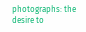photographs: the desire to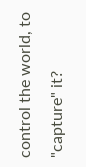control the world, to "capture" it?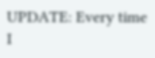UPDATE: Every time I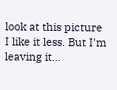look at this picture I like it less. But I'm leaving it…